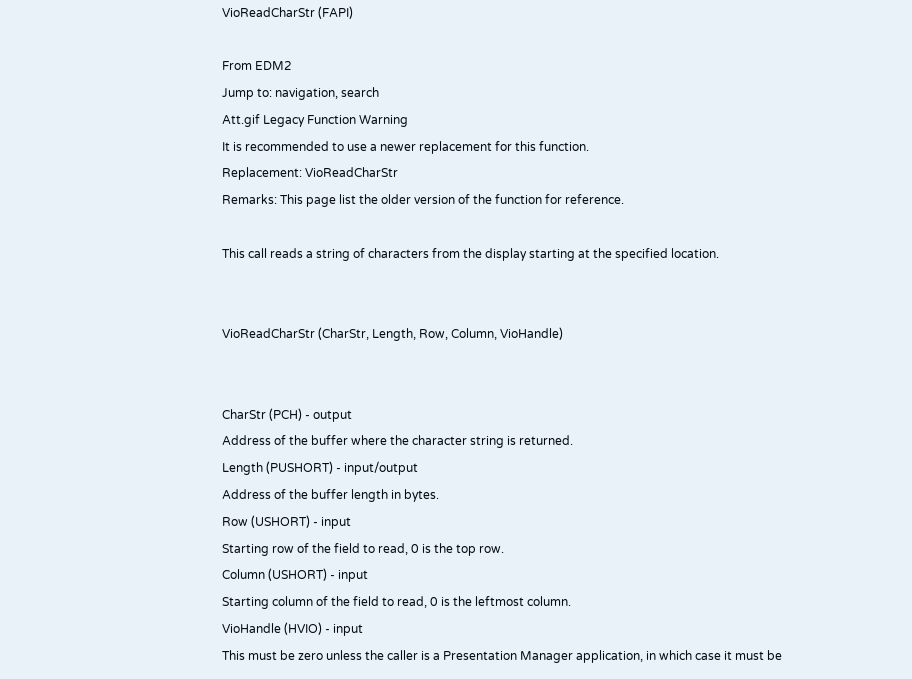VioReadCharStr (FAPI)

From EDM2
Jump to: navigation, search
Att.gif Legacy Function Warning
It is recommended to use a newer replacement for this function.
Replacement: VioReadCharStr
Remarks: This page list the older version of the function for reference.

This call reads a string of characters from the display starting at the specified location.


VioReadCharStr (CharStr, Length, Row, Column, VioHandle)


CharStr (PCH) - output
Address of the buffer where the character string is returned.
Length (PUSHORT) - input/output
Address of the buffer length in bytes.
Row (USHORT) - input
Starting row of the field to read, 0 is the top row.
Column (USHORT) - input
Starting column of the field to read, 0 is the leftmost column.
VioHandle (HVIO) - input
This must be zero unless the caller is a Presentation Manager application, in which case it must be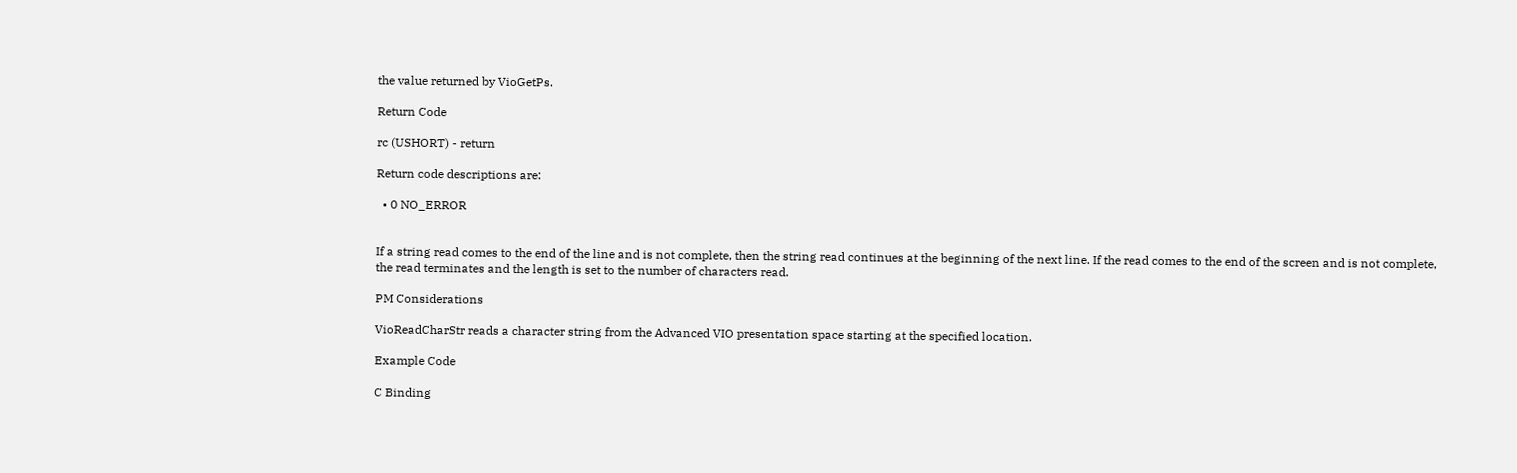the value returned by VioGetPs.

Return Code

rc (USHORT) - return

Return code descriptions are:

  • 0 NO_ERROR


If a string read comes to the end of the line and is not complete, then the string read continues at the beginning of the next line. If the read comes to the end of the screen and is not complete, the read terminates and the length is set to the number of characters read.

PM Considerations

VioReadCharStr reads a character string from the Advanced VIO presentation space starting at the specified location.

Example Code

C Binding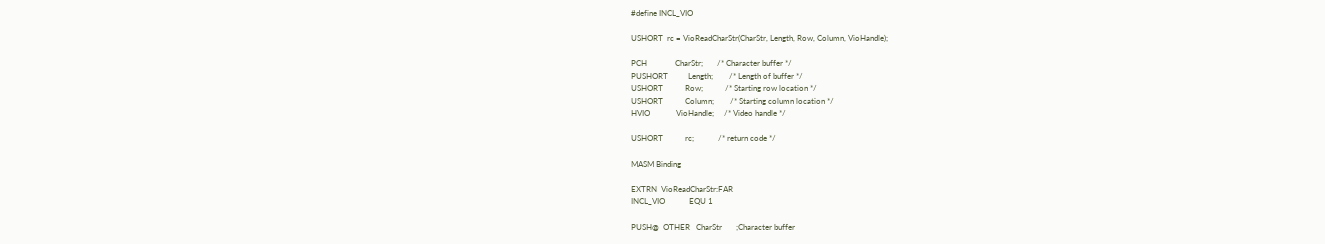#define INCL_VIO

USHORT  rc = VioReadCharStr(CharStr, Length, Row, Column, VioHandle);

PCH              CharStr;       /* Character buffer */
PUSHORT          Length;        /* Length of buffer */
USHORT           Row;           /* Starting row location */
USHORT           Column;        /* Starting column location */
HVIO             VioHandle;     /* Video handle */

USHORT           rc;            /* return code */

MASM Binding

EXTRN  VioReadCharStr:FAR
INCL_VIO            EQU 1

PUSH@  OTHER   CharStr       ;Character buffer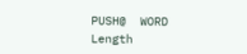PUSH@  WORD    Length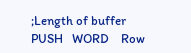;Length of buffer
PUSH   WORD    Row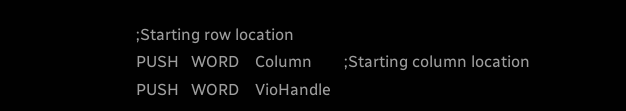;Starting row location
PUSH   WORD    Column        ;Starting column location
PUSH   WORD    VioHandle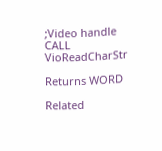;Video handle
CALL   VioReadCharStr

Returns WORD

Related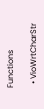Functions

  • VioWrtCharStr